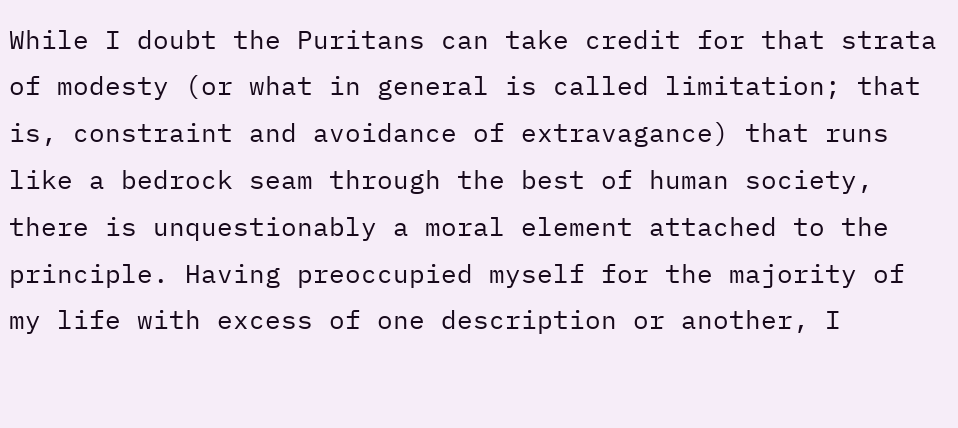While I doubt the Puritans can take credit for that strata of modesty (or what in general is called limitation; that is, constraint and avoidance of extravagance) that runs like a bedrock seam through the best of human society, there is unquestionably a moral element attached to the principle. Having preoccupied myself for the majority of my life with excess of one description or another, I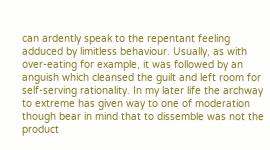can ardently speak to the repentant feeling adduced by limitless behaviour. Usually, as with over-eating for example, it was followed by an anguish which cleansed the guilt and left room for self-serving rationality. In my later life the archway to extreme has given way to one of moderation though bear in mind that to dissemble was not the product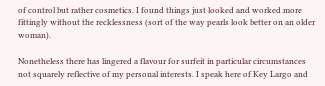of control but rather cosmetics. I found things just looked and worked more fittingly without the recklessness (sort of the way pearls look better on an older woman).

Nonetheless there has lingered a flavour for surfeit in particular circumstances not squarely reflective of my personal interests. I speak here of Key Largo and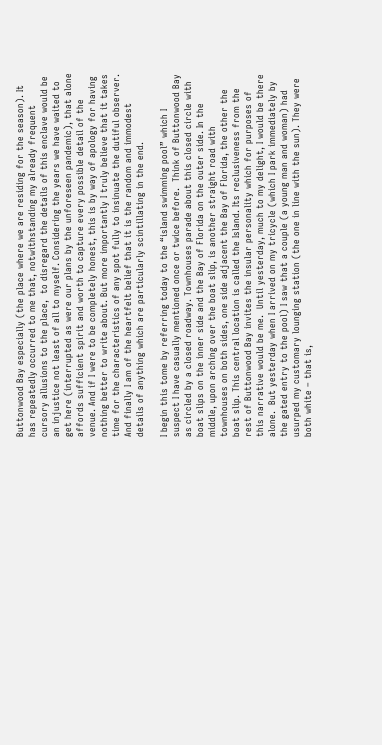Buttonwood Bay especially (the place where we are residing for the season). It has repeatedly occurred to me that, notwithstanding my already frequent cursory allusions to the place,  to disregard the details of this enclave would be an injustice not least of all to myself. Considering the years we have waited to get here (interrupted as were our plans by the unforeseen pandemic), that alone affords sufficient spirit and worth to capture every possible detail of the venue. And if I were to be completely honest, this is by way of apology for having nothing better to write about. But more importantly I truly believe that it takes time for the characteristics of any spot fully to insinuate the dutiful observer. And finally I am of the heartfelt belief that it is the random and immodest details of anything which are particularly scintillating in the end.

I begin this tome by referring today to the “island swimming pool” which I suspect I have casually mentioned once or twice before.  Think of Buttonwood Bay as circled by a closed roadway. Townhouses parade about this closed circle with boat slips on the inner side and the Bay of Florida on the outer side. In the middle, upon arching over the boat slip, is another straight road with townhouses on both sides, one side adjacent the Bay of Florida, the other the boat slip. This central location is called the Island. Its reclusiveness from the rest of Buttonwood Bay invites the insular personality which for purposes of this narrative would be me.  Until yesterday, much to my delight, I would be there alone.  But yesterday when I arrived on my tricycle (which I park immediately by the gated entry to the pool) I saw that a couple (a young man and woman) had usurped my customary lounging station (the one in line with the sun). They were both white – that is,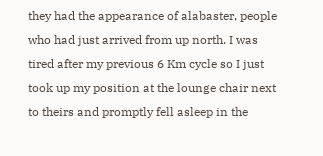they had the appearance of alabaster, people who had just arrived from up north. I was tired after my previous 6 Km cycle so I just took up my position at the lounge chair next to theirs and promptly fell asleep in the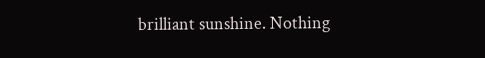brilliant sunshine. Nothing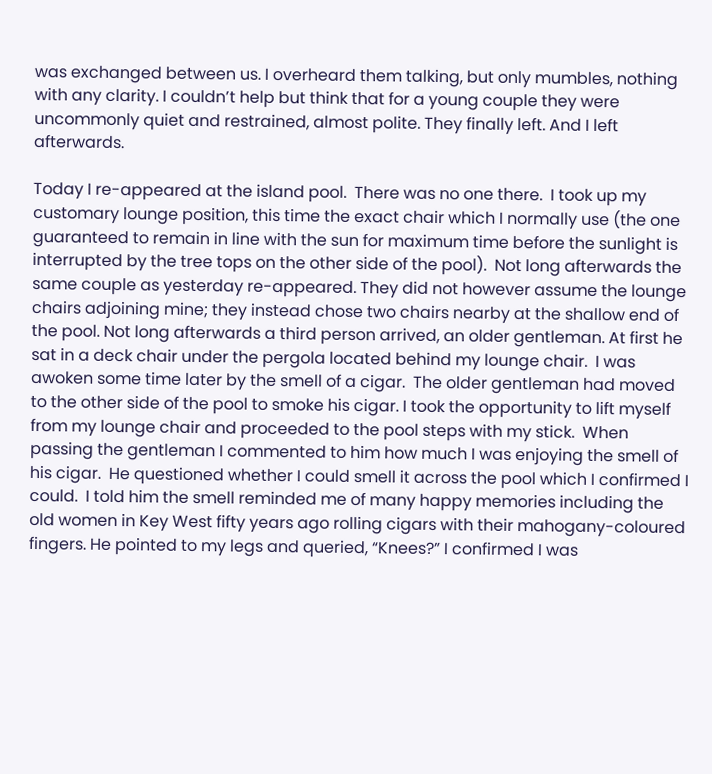was exchanged between us. I overheard them talking, but only mumbles, nothing with any clarity. I couldn’t help but think that for a young couple they were uncommonly quiet and restrained, almost polite. They finally left. And I left afterwards.

Today I re-appeared at the island pool.  There was no one there.  I took up my customary lounge position, this time the exact chair which I normally use (the one guaranteed to remain in line with the sun for maximum time before the sunlight is interrupted by the tree tops on the other side of the pool).  Not long afterwards the same couple as yesterday re-appeared. They did not however assume the lounge chairs adjoining mine; they instead chose two chairs nearby at the shallow end of the pool. Not long afterwards a third person arrived, an older gentleman. At first he sat in a deck chair under the pergola located behind my lounge chair.  I was awoken some time later by the smell of a cigar.  The older gentleman had moved to the other side of the pool to smoke his cigar. I took the opportunity to lift myself from my lounge chair and proceeded to the pool steps with my stick.  When passing the gentleman I commented to him how much I was enjoying the smell of his cigar.  He questioned whether I could smell it across the pool which I confirmed I could.  I told him the smell reminded me of many happy memories including the old women in Key West fifty years ago rolling cigars with their mahogany-coloured fingers. He pointed to my legs and queried, “Knees?” I confirmed I was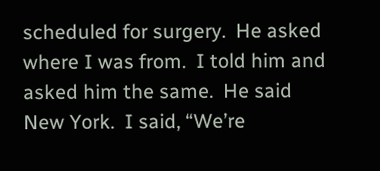scheduled for surgery.  He asked where I was from.  I told him and asked him the same.  He said New York.  I said, “We’re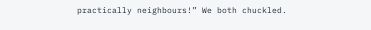practically neighbours!” We both chuckled.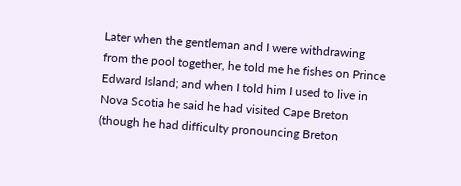Later when the gentleman and I were withdrawing from the pool together, he told me he fishes on Prince Edward Island; and when I told him I used to live in Nova Scotia he said he had visited Cape Breton (though he had difficulty pronouncing Breton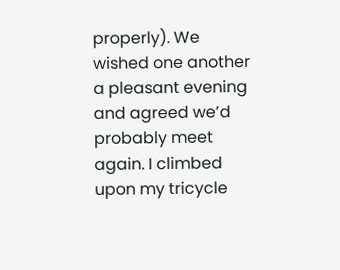properly). We wished one another a pleasant evening and agreed we’d probably meet again. I climbed upon my tricycle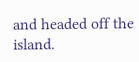and headed off the island.